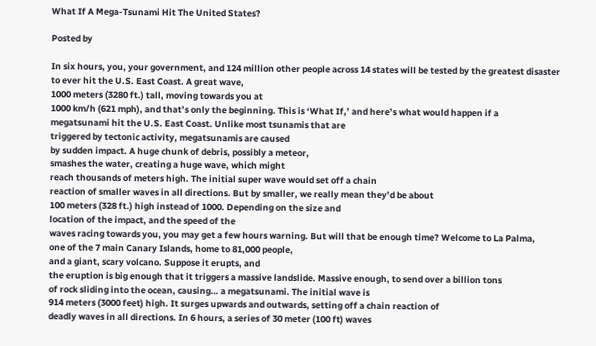What If A Mega-Tsunami Hit The United States?

Posted by

In six hours, you, your government, and 124 million other people across 14 states will be tested by the greatest disaster
to ever hit the U.S. East Coast. A great wave,
1000 meters (3280 ft.) tall, moving towards you at
1000 km/h (621 mph), and that’s only the beginning. This is ‘What If,’ and here’s what would happen if a
megatsunami hit the U.S. East Coast. Unlike most tsunamis that are
triggered by tectonic activity, megatsunamis are caused
by sudden impact. A huge chunk of debris, possibly a meteor,
smashes the water, creating a huge wave, which might
reach thousands of meters high. The initial super wave would set off a chain
reaction of smaller waves in all directions. But by smaller, we really mean they’d be about
100 meters (328 ft.) high instead of 1000. Depending on the size and
location of the impact, and the speed of the
waves racing towards you, you may get a few hours warning. But will that be enough time? Welcome to La Palma,
one of the 7 main Canary Islands, home to 81,000 people,
and a giant, scary volcano. Suppose it erupts, and
the eruption is big enough that it triggers a massive landslide. Massive enough, to send over a billion tons
of rock sliding into the ocean, causing… a megatsunami. The initial wave is
914 meters (3000 feet) high. It surges upwards and outwards, setting off a chain reaction of
deadly waves in all directions. In 6 hours, a series of 30 meter (100 ft) waves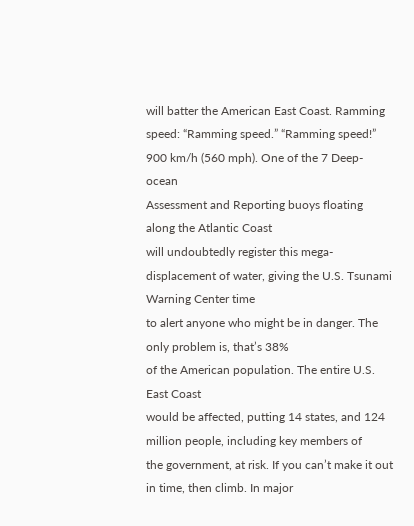will batter the American East Coast. Ramming speed: “Ramming speed.” “Ramming speed!” 900 km/h (560 mph). One of the 7 Deep-ocean
Assessment and Reporting buoys floating along the Atlantic Coast
will undoubtedly register this mega-displacement of water, giving the U.S. Tsunami Warning Center time
to alert anyone who might be in danger. The only problem is, that’s 38%
of the American population. The entire U.S. East Coast
would be affected, putting 14 states, and 124 million people, including key members of
the government, at risk. If you can’t make it out in time, then climb. In major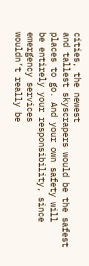cities, the newest
and tallest skyscrapers would be the safest places to go. And your own safety will
be entirely your responsibility, since emergency services
wouldn’t really be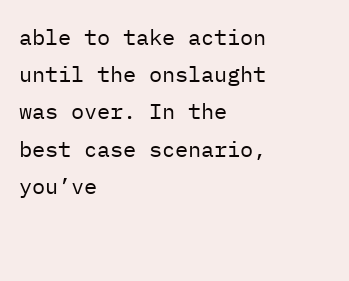able to take action until the onslaught was over. In the best case scenario, you’ve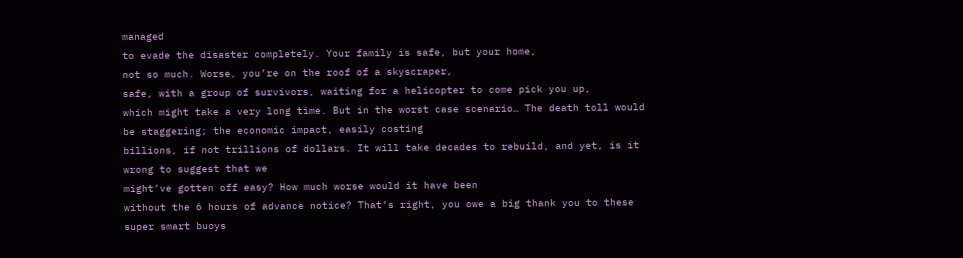managed
to evade the disaster completely. Your family is safe, but your home,
not so much. Worse, you’re on the roof of a skyscraper,
safe, with a group of survivors, waiting for a helicopter to come pick you up,
which might take a very long time. But in the worst case scenario… The death toll would be staggering; the economic impact, easily costing
billions, if not trillions of dollars. It will take decades to rebuild, and yet, is it wrong to suggest that we
might’ve gotten off easy? How much worse would it have been
without the 6 hours of advance notice? That’s right, you owe a big thank you to these
super smart buoys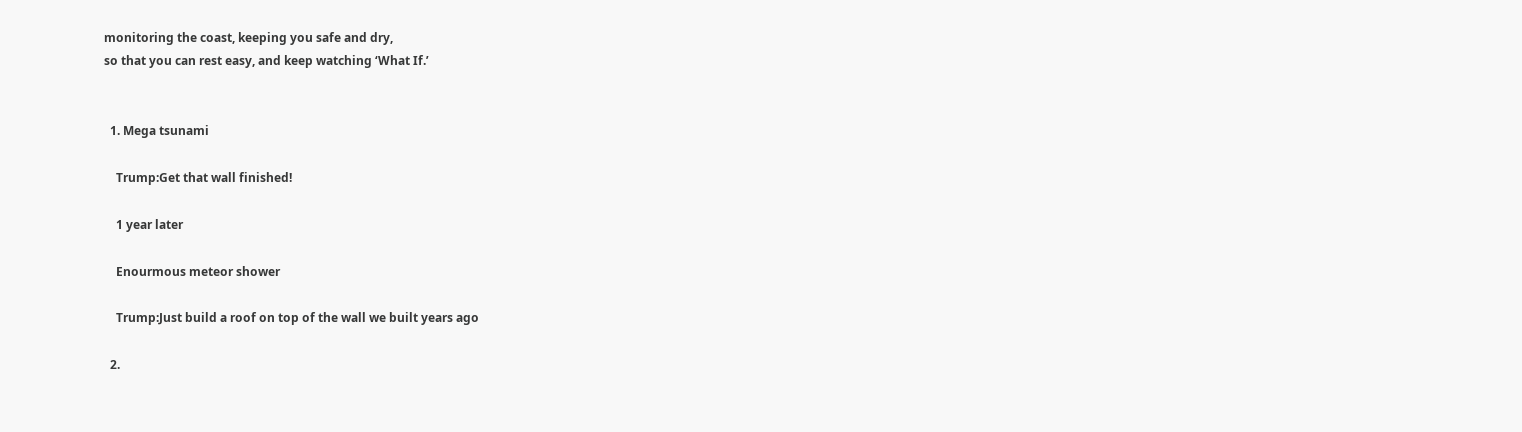monitoring the coast, keeping you safe and dry,
so that you can rest easy, and keep watching ‘What If.’


  1. Mega tsunami

    Trump:Get that wall finished!

    1 year later

    Enourmous meteor shower

    Trump:Just build a roof on top of the wall we built years ago

  2.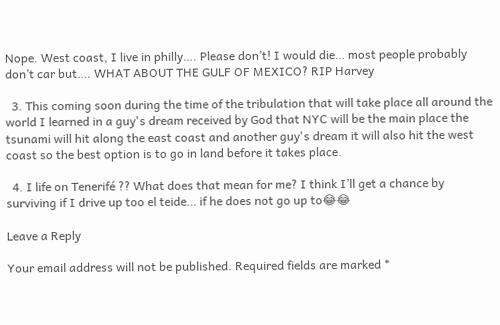Nope. West coast, I live in philly…. Please don’t! I would die… most people probably don’t car but…. WHAT ABOUT THE GULF OF MEXICO? RIP Harvey

  3. This coming soon during the time of the tribulation that will take place all around the world I learned in a guy's dream received by God that NYC will be the main place the tsunami will hit along the east coast and another guy's dream it will also hit the west coast so the best option is to go in land before it takes place.

  4. I life on Tenerifé ?? What does that mean for me? I think I’ll get a chance by surviving if I drive up too el teide… if he does not go up to😂😂

Leave a Reply

Your email address will not be published. Required fields are marked *